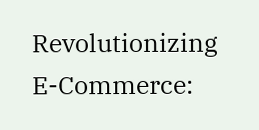Revolutionizing E-Commerce: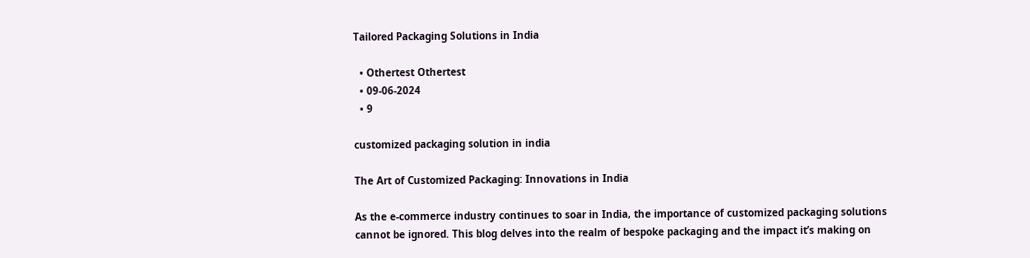Tailored Packaging Solutions in India

  • Othertest Othertest
  • 09-06-2024
  • 9

customized packaging solution in india

The Art of Customized Packaging: Innovations in India

As the e-commerce industry continues to soar in India, the importance of customized packaging solutions cannot be ignored. This blog delves into the realm of bespoke packaging and the impact it’s making on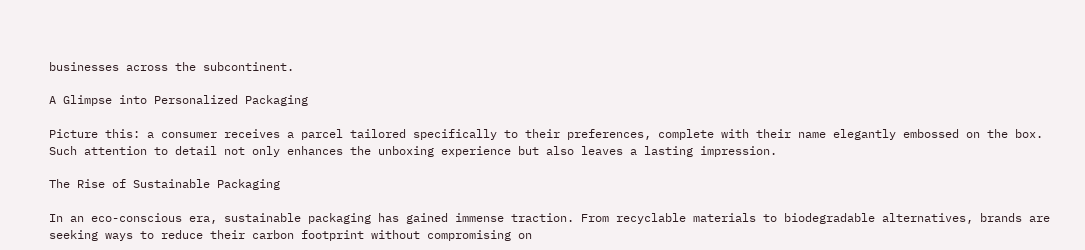businesses across the subcontinent.

A Glimpse into Personalized Packaging

Picture this: a consumer receives a parcel tailored specifically to their preferences, complete with their name elegantly embossed on the box. Such attention to detail not only enhances the unboxing experience but also leaves a lasting impression.

The Rise of Sustainable Packaging

In an eco-conscious era, sustainable packaging has gained immense traction. From recyclable materials to biodegradable alternatives, brands are seeking ways to reduce their carbon footprint without compromising on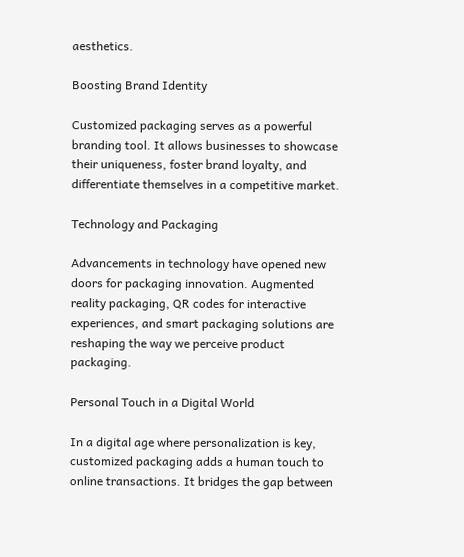aesthetics.

Boosting Brand Identity

Customized packaging serves as a powerful branding tool. It allows businesses to showcase their uniqueness, foster brand loyalty, and differentiate themselves in a competitive market.

Technology and Packaging

Advancements in technology have opened new doors for packaging innovation. Augmented reality packaging, QR codes for interactive experiences, and smart packaging solutions are reshaping the way we perceive product packaging.

Personal Touch in a Digital World

In a digital age where personalization is key, customized packaging adds a human touch to online transactions. It bridges the gap between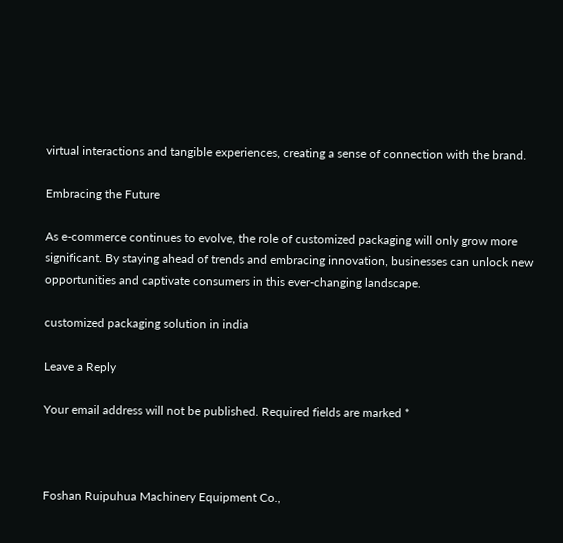virtual interactions and tangible experiences, creating a sense of connection with the brand.

Embracing the Future

As e-commerce continues to evolve, the role of customized packaging will only grow more significant. By staying ahead of trends and embracing innovation, businesses can unlock new opportunities and captivate consumers in this ever-changing landscape.

customized packaging solution in india

Leave a Reply

Your email address will not be published. Required fields are marked *



Foshan Ruipuhua Machinery Equipment Co.,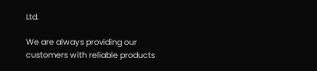Ltd.

We are always providing our customers with reliable products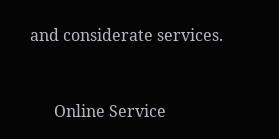and considerate services.


      Online Service